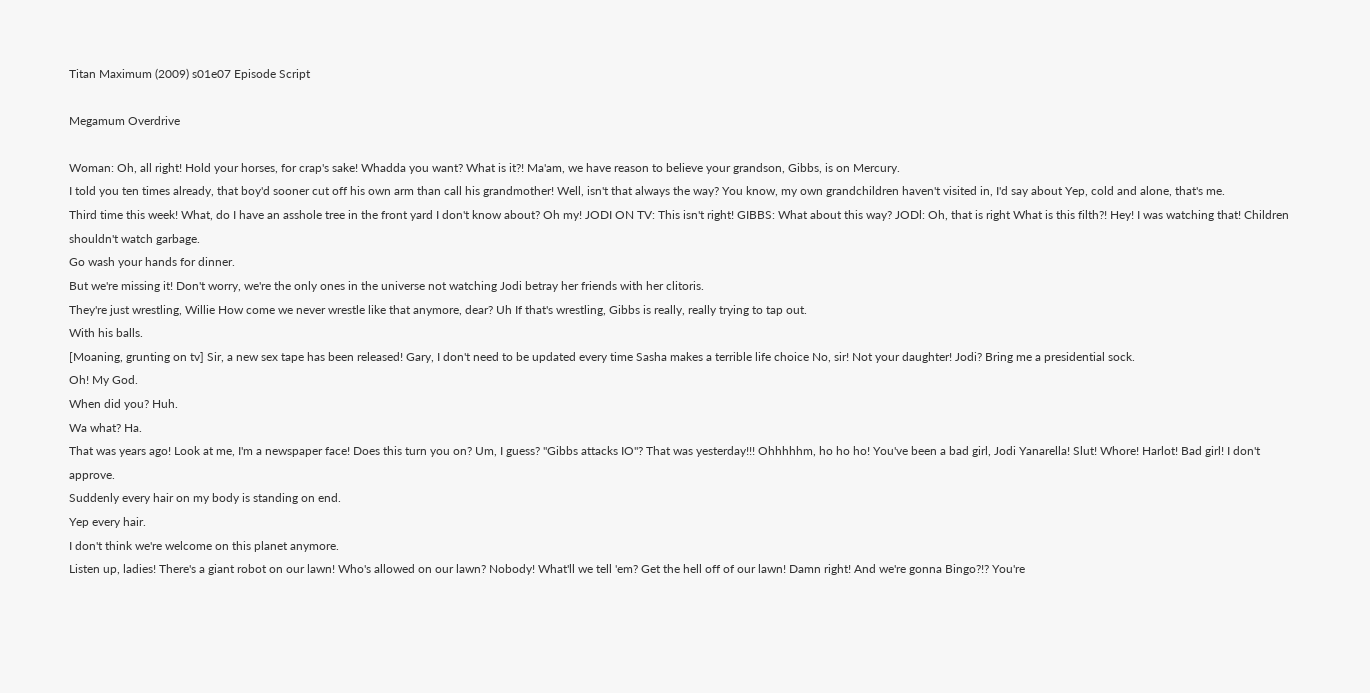Titan Maximum (2009) s01e07 Episode Script

Megamum Overdrive

Woman: Oh, all right! Hold your horses, for crap's sake! Whadda you want? What is it?! Ma'am, we have reason to believe your grandson, Gibbs, is on Mercury.
I told you ten times already, that boy'd sooner cut off his own arm than call his grandmother! Well, isn't that always the way? You know, my own grandchildren haven't visited in, I'd say about Yep, cold and alone, that's me.
Third time this week! What, do I have an asshole tree in the front yard I don't know about? Oh my! JODI ON TV: This isn't right! GIBBS: What about this way? JODl: Oh, that is right What is this filth?! Hey! I was watching that! Children shouldn't watch garbage.
Go wash your hands for dinner.
But we're missing it! Don't worry, we're the only ones in the universe not watching Jodi betray her friends with her clitoris.
They're just wrestling, Willie How come we never wrestle like that anymore, dear? Uh If that's wrestling, Gibbs is really, really trying to tap out.
With his balls.
[Moaning, grunting on tv] Sir, a new sex tape has been released! Gary, I don't need to be updated every time Sasha makes a terrible life choice No, sir! Not your daughter! Jodi? Bring me a presidential sock.
Oh! My God.
When did you? Huh.
Wa what? Ha.
That was years ago! Look at me, I'm a newspaper face! Does this turn you on? Um, I guess? "Gibbs attacks IO"? That was yesterday!!! Ohhhhhm, ho ho ho! You've been a bad girl, Jodi Yanarella! Slut! Whore! Harlot! Bad girl! I don't approve.
Suddenly every hair on my body is standing on end.
Yep every hair.
I don't think we're welcome on this planet anymore.
Listen up, ladies! There's a giant robot on our lawn! Who's allowed on our lawn? Nobody! What'll we tell 'em? Get the hell off of our lawn! Damn right! And we're gonna Bingo?!? You're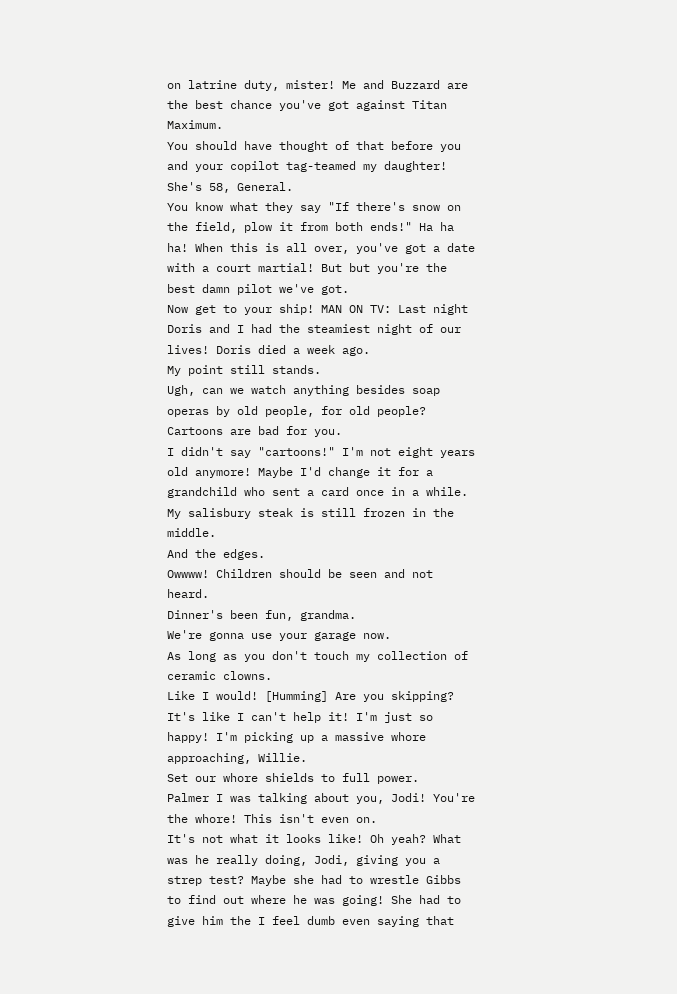on latrine duty, mister! Me and Buzzard are the best chance you've got against Titan Maximum.
You should have thought of that before you and your copilot tag-teamed my daughter! She's 58, General.
You know what they say "If there's snow on the field, plow it from both ends!" Ha ha ha! When this is all over, you've got a date with a court martial! But but you're the best damn pilot we've got.
Now get to your ship! MAN ON TV: Last night Doris and I had the steamiest night of our lives! Doris died a week ago.
My point still stands.
Ugh, can we watch anything besides soap operas by old people, for old people? Cartoons are bad for you.
I didn't say "cartoons!" I'm not eight years old anymore! Maybe I'd change it for a grandchild who sent a card once in a while.
My salisbury steak is still frozen in the middle.
And the edges.
Owwww! Children should be seen and not heard.
Dinner's been fun, grandma.
We're gonna use your garage now.
As long as you don't touch my collection of ceramic clowns.
Like I would! [Humming] Are you skipping? It's like I can't help it! I'm just so happy! I'm picking up a massive whore approaching, Willie.
Set our whore shields to full power.
Palmer I was talking about you, Jodi! You're the whore! This isn't even on.
It's not what it looks like! Oh yeah? What was he really doing, Jodi, giving you a strep test? Maybe she had to wrestle Gibbs to find out where he was going! She had to give him the I feel dumb even saying that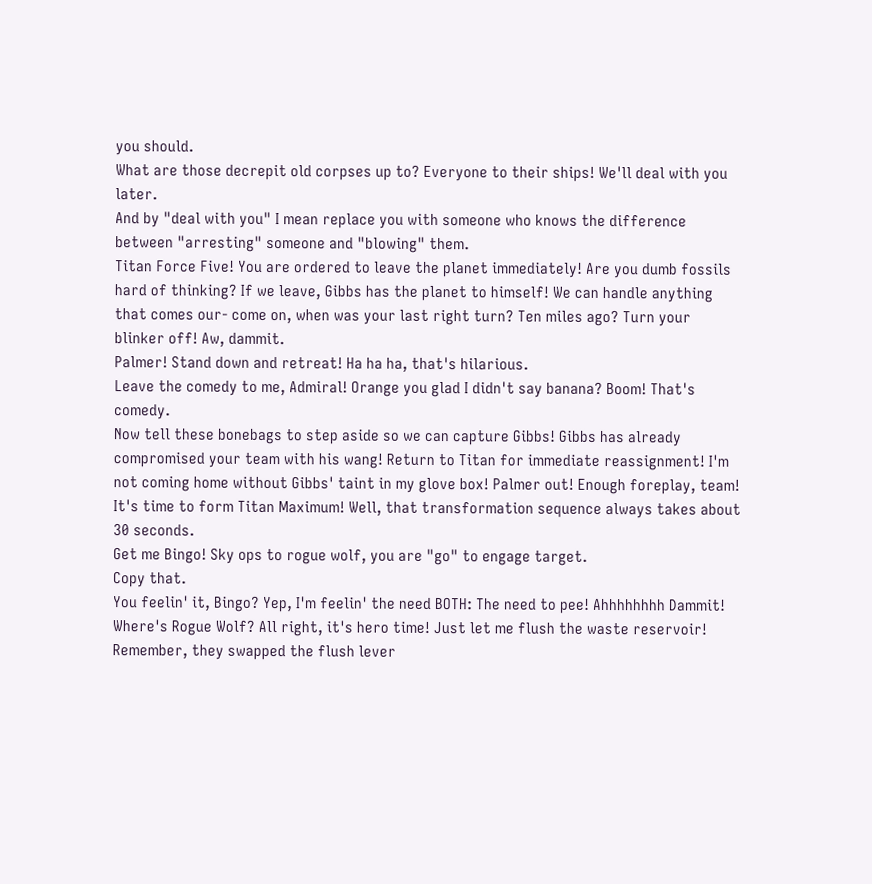you should.
What are those decrepit old corpses up to? Everyone to their ships! We'll deal with you later.
And by "deal with you" I mean replace you with someone who knows the difference between "arresting" someone and "blowing" them.
Titan Force Five! You are ordered to leave the planet immediately! Are you dumb fossils hard of thinking? If we leave, Gibbs has the planet to himself! We can handle anything that comes our- come on, when was your last right turn? Ten miles ago? Turn your blinker off! Aw, dammit.
Palmer! Stand down and retreat! Ha ha ha, that's hilarious.
Leave the comedy to me, Admiral! Orange you glad I didn't say banana? Boom! That's comedy.
Now tell these bonebags to step aside so we can capture Gibbs! Gibbs has already compromised your team with his wang! Return to Titan for immediate reassignment! I'm not coming home without Gibbs' taint in my glove box! Palmer out! Enough foreplay, team! It's time to form Titan Maximum! Well, that transformation sequence always takes about 30 seconds.
Get me Bingo! Sky ops to rogue wolf, you are "go" to engage target.
Copy that.
You feelin' it, Bingo? Yep, I'm feelin' the need BOTH: The need to pee! Ahhhhhhhh Dammit! Where's Rogue Wolf? All right, it's hero time! Just let me flush the waste reservoir! Remember, they swapped the flush lever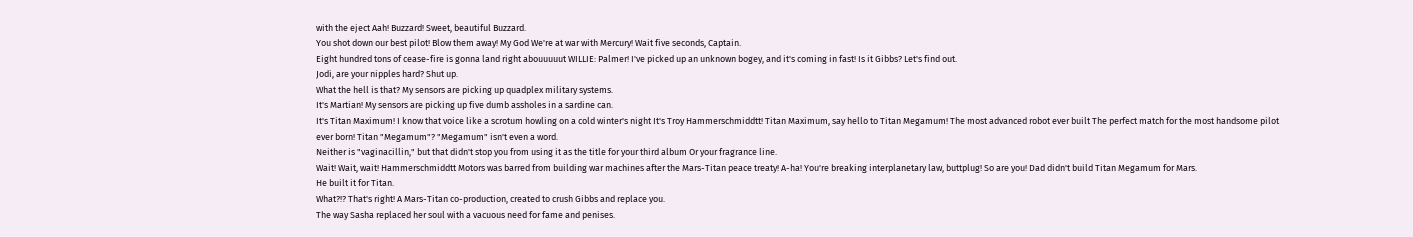with the eject Aah! Buzzard! Sweet, beautiful Buzzard.
You shot down our best pilot! Blow them away! My God We're at war with Mercury! Wait five seconds, Captain.
Eight hundred tons of cease-fire is gonna land right abouuuuut WILLIE: Palmer! I've picked up an unknown bogey, and it's coming in fast! Is it Gibbs? Let's find out.
Jodi, are your nipples hard? Shut up.
What the hell is that? My sensors are picking up quadplex military systems.
It's Martian! My sensors are picking up five dumb assholes in a sardine can.
It's Titan Maximum! I know that voice like a scrotum howling on a cold winter's night It's Troy Hammerschmiddtt! Titan Maximum, say hello to Titan Megamum! The most advanced robot ever built The perfect match for the most handsome pilot ever born! Titan "Megamum"? "Megamum" isn't even a word.
Neither is "vaginacillin," but that didn't stop you from using it as the title for your third album Or your fragrance line.
Wait! Wait, wait! Hammerschmiddtt Motors was barred from building war machines after the Mars-Titan peace treaty! A-ha! You're breaking interplanetary law, buttplug! So are you! Dad didn't build Titan Megamum for Mars.
He built it for Titan.
What?!? That's right! A Mars-Titan co-production, created to crush Gibbs and replace you.
The way Sasha replaced her soul with a vacuous need for fame and penises.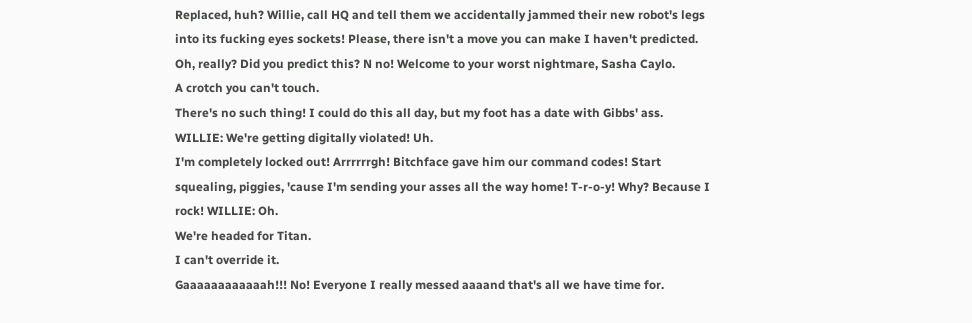Replaced, huh? Willie, call HQ and tell them we accidentally jammed their new robot's legs into its fucking eyes sockets! Please, there isn't a move you can make I haven't predicted.
Oh, really? Did you predict this? N no! Welcome to your worst nightmare, Sasha Caylo.
A crotch you can't touch.
There's no such thing! I could do this all day, but my foot has a date with Gibbs' ass.
WILLIE: We're getting digitally violated! Uh.
I'm completely locked out! Arrrrrrgh! Bitchface gave him our command codes! Start squealing, piggies, 'cause I'm sending your asses all the way home! T-r-o-y! Why? Because I rock! WILLIE: Oh.
We're headed for Titan.
I can't override it.
Gaaaaaaaaaaaah!!! No! Everyone I really messed aaaand that's all we have time for.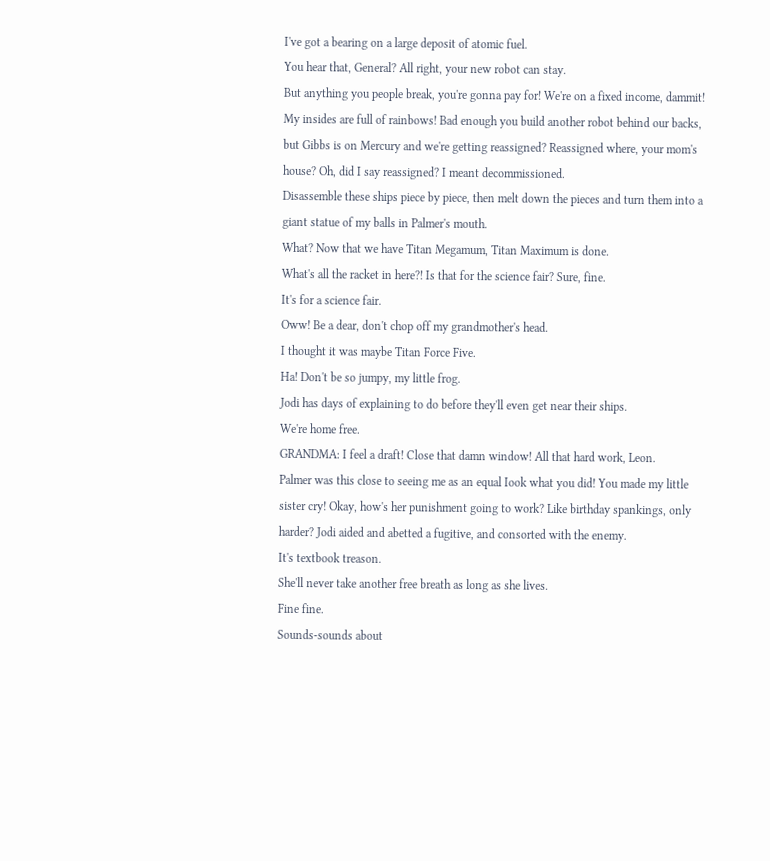I've got a bearing on a large deposit of atomic fuel.
You hear that, General? All right, your new robot can stay.
But anything you people break, you're gonna pay for! We're on a fixed income, dammit! My insides are full of rainbows! Bad enough you build another robot behind our backs, but Gibbs is on Mercury and we're getting reassigned? Reassigned where, your mom's house? Oh, did I say reassigned? I meant decommissioned.
Disassemble these ships piece by piece, then melt down the pieces and turn them into a giant statue of my balls in Palmer's mouth.
What? Now that we have Titan Megamum, Titan Maximum is done.
What's all the racket in here?! Is that for the science fair? Sure, fine.
It's for a science fair.
Oww! Be a dear, don't chop off my grandmother's head.
I thought it was maybe Titan Force Five.
Ha! Don't be so jumpy, my little frog.
Jodi has days of explaining to do before they'll even get near their ships.
We're home free.
GRANDMA: I feel a draft! Close that damn window! All that hard work, Leon.
Palmer was this close to seeing me as an equal Iook what you did! You made my little sister cry! Okay, how's her punishment going to work? Like birthday spankings, only harder? Jodi aided and abetted a fugitive, and consorted with the enemy.
It's textbook treason.
She'll never take another free breath as long as she lives.
Fine fine.
Sounds-sounds about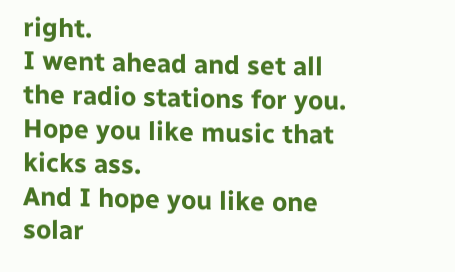right.
I went ahead and set all the radio stations for you.
Hope you like music that kicks ass.
And I hope you like one solar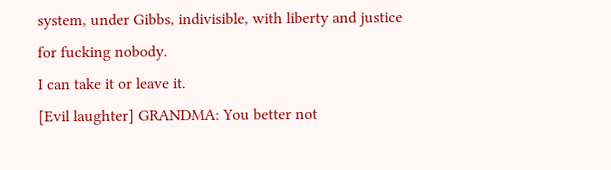system, under Gibbs, indivisible, with liberty and justice for fucking nobody.
I can take it or leave it.
[Evil laughter] GRANDMA: You better not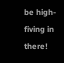be high-fiving in there!